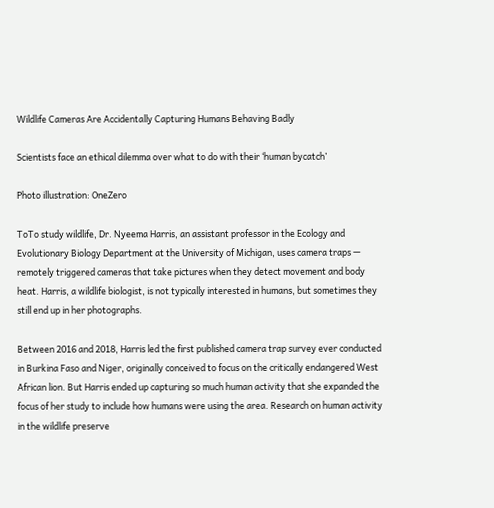Wildlife Cameras Are Accidentally Capturing Humans Behaving Badly

Scientists face an ethical dilemma over what to do with their ‘human bycatch’

Photo illustration: OneZero

ToTo study wildlife, Dr. Nyeema Harris, an assistant professor in the Ecology and Evolutionary Biology Department at the University of Michigan, uses camera traps — remotely triggered cameras that take pictures when they detect movement and body heat. Harris, a wildlife biologist, is not typically interested in humans, but sometimes they still end up in her photographs.

Between 2016 and 2018, Harris led the first published camera trap survey ever conducted in Burkina Faso and Niger, originally conceived to focus on the critically endangered West African lion. But Harris ended up capturing so much human activity that she expanded the focus of her study to include how humans were using the area. Research on human activity in the wildlife preserve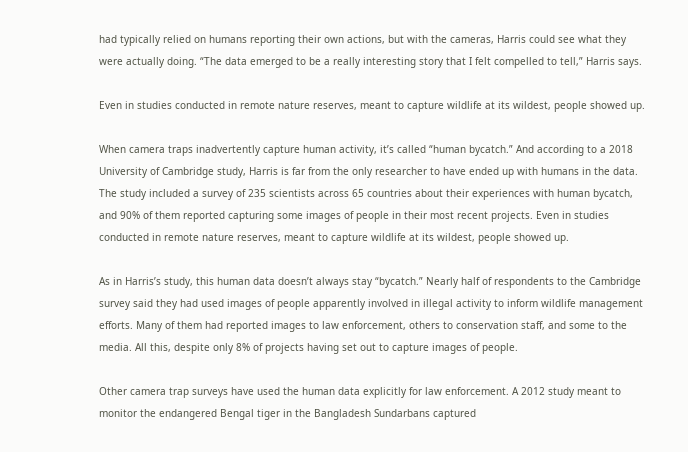had typically relied on humans reporting their own actions, but with the cameras, Harris could see what they were actually doing. “The data emerged to be a really interesting story that I felt compelled to tell,” Harris says.

Even in studies conducted in remote nature reserves, meant to capture wildlife at its wildest, people showed up.

When camera traps inadvertently capture human activity, it’s called “human bycatch.” And according to a 2018 University of Cambridge study, Harris is far from the only researcher to have ended up with humans in the data. The study included a survey of 235 scientists across 65 countries about their experiences with human bycatch, and 90% of them reported capturing some images of people in their most recent projects. Even in studies conducted in remote nature reserves, meant to capture wildlife at its wildest, people showed up.

As in Harris’s study, this human data doesn’t always stay “bycatch.” Nearly half of respondents to the Cambridge survey said they had used images of people apparently involved in illegal activity to inform wildlife management efforts. Many of them had reported images to law enforcement, others to conservation staff, and some to the media. All this, despite only 8% of projects having set out to capture images of people.

Other camera trap surveys have used the human data explicitly for law enforcement. A 2012 study meant to monitor the endangered Bengal tiger in the Bangladesh Sundarbans captured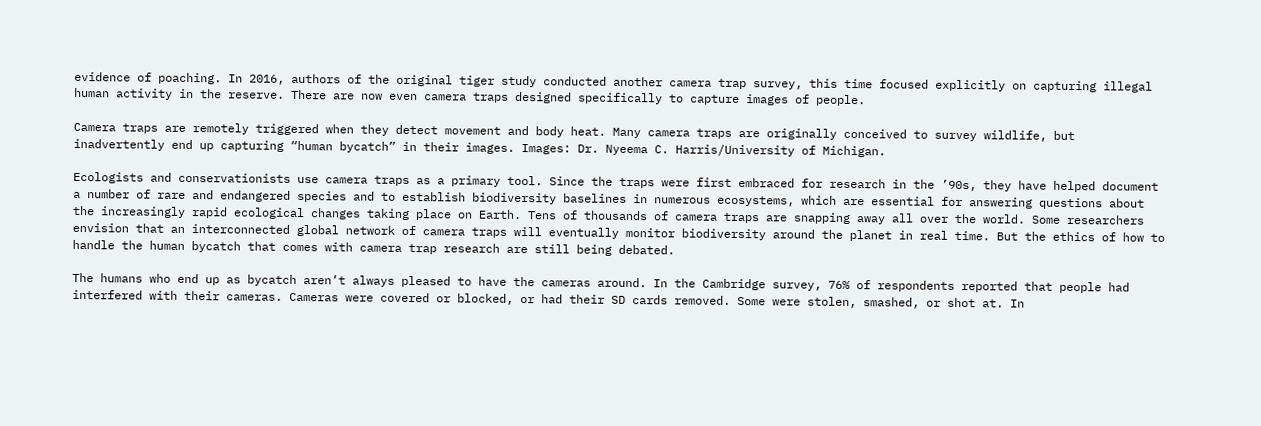evidence of poaching. In 2016, authors of the original tiger study conducted another camera trap survey, this time focused explicitly on capturing illegal human activity in the reserve. There are now even camera traps designed specifically to capture images of people.

Camera traps are remotely triggered when they detect movement and body heat. Many camera traps are originally conceived to survey wildlife, but inadvertently end up capturing “human bycatch” in their images. Images: Dr. Nyeema C. Harris/University of Michigan.

Ecologists and conservationists use camera traps as a primary tool. Since the traps were first embraced for research in the ’90s, they have helped document a number of rare and endangered species and to establish biodiversity baselines in numerous ecosystems, which are essential for answering questions about the increasingly rapid ecological changes taking place on Earth. Tens of thousands of camera traps are snapping away all over the world. Some researchers envision that an interconnected global network of camera traps will eventually monitor biodiversity around the planet in real time. But the ethics of how to handle the human bycatch that comes with camera trap research are still being debated.

The humans who end up as bycatch aren’t always pleased to have the cameras around. In the Cambridge survey, 76% of respondents reported that people had interfered with their cameras. Cameras were covered or blocked, or had their SD cards removed. Some were stolen, smashed, or shot at. In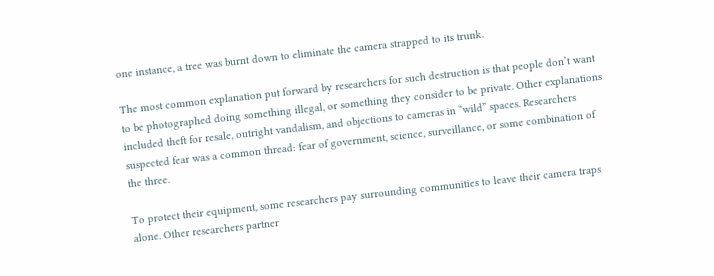one instance, a tree was burnt down to eliminate the camera strapped to its trunk.

The most common explanation put forward by researchers for such destruction is that people don’t want to be photographed doing something illegal, or something they consider to be private. Other explanations included theft for resale, outright vandalism, and objections to cameras in “wild” spaces. Researchers suspected fear was a common thread: fear of government, science, surveillance, or some combination of the three.

To protect their equipment, some researchers pay surrounding communities to leave their camera traps alone. Other researchers partner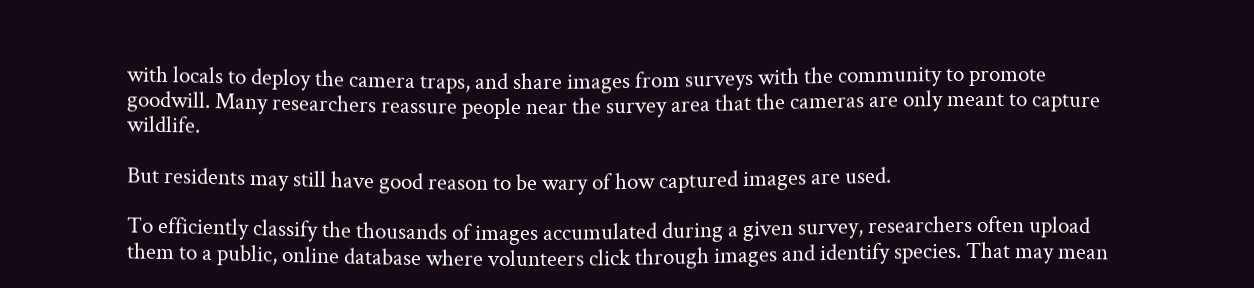with locals to deploy the camera traps, and share images from surveys with the community to promote goodwill. Many researchers reassure people near the survey area that the cameras are only meant to capture wildlife.

But residents may still have good reason to be wary of how captured images are used.

To efficiently classify the thousands of images accumulated during a given survey, researchers often upload them to a public, online database where volunteers click through images and identify species. That may mean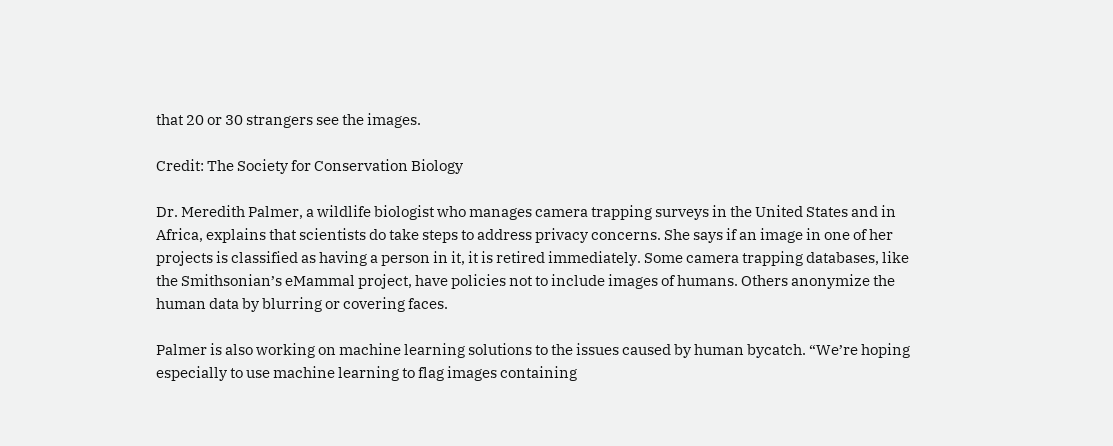that 20 or 30 strangers see the images.

Credit: The Society for Conservation Biology

Dr. Meredith Palmer, a wildlife biologist who manages camera trapping surveys in the United States and in Africa, explains that scientists do take steps to address privacy concerns. She says if an image in one of her projects is classified as having a person in it, it is retired immediately. Some camera trapping databases, like the Smithsonian’s eMammal project, have policies not to include images of humans. Others anonymize the human data by blurring or covering faces.

Palmer is also working on machine learning solutions to the issues caused by human bycatch. “We’re hoping especially to use machine learning to flag images containing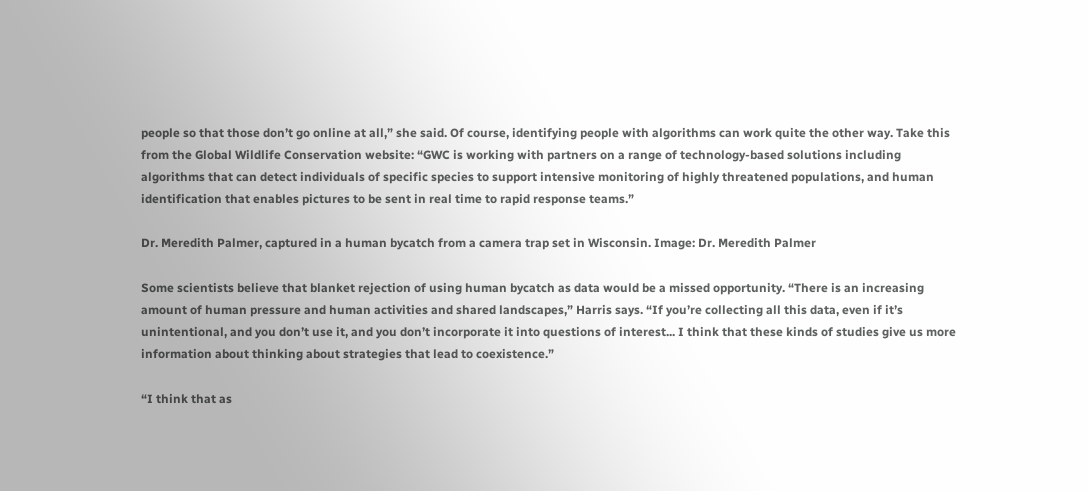people so that those don’t go online at all,” she said. Of course, identifying people with algorithms can work quite the other way. Take this from the Global Wildlife Conservation website: “GWC is working with partners on a range of technology-based solutions including algorithms that can detect individuals of specific species to support intensive monitoring of highly threatened populations, and human identification that enables pictures to be sent in real time to rapid response teams.”

Dr. Meredith Palmer, captured in a human bycatch from a camera trap set in Wisconsin. Image: Dr. Meredith Palmer

Some scientists believe that blanket rejection of using human bycatch as data would be a missed opportunity. “There is an increasing amount of human pressure and human activities and shared landscapes,” Harris says. “If you’re collecting all this data, even if it’s unintentional, and you don’t use it, and you don’t incorporate it into questions of interest... I think that these kinds of studies give us more information about thinking about strategies that lead to coexistence.”

“I think that as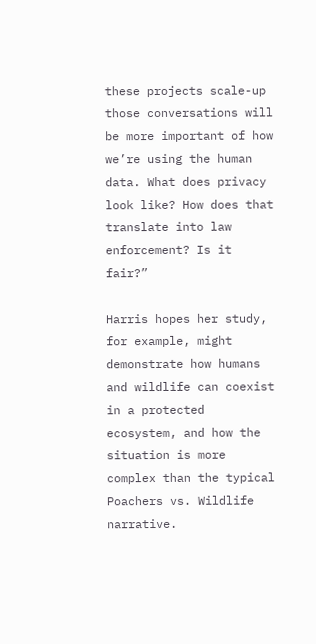these projects scale-up those conversations will be more important of how we’re using the human data. What does privacy look like? How does that translate into law enforcement? Is it fair?”

Harris hopes her study, for example, might demonstrate how humans and wildlife can coexist in a protected ecosystem, and how the situation is more complex than the typical Poachers vs. Wildlife narrative.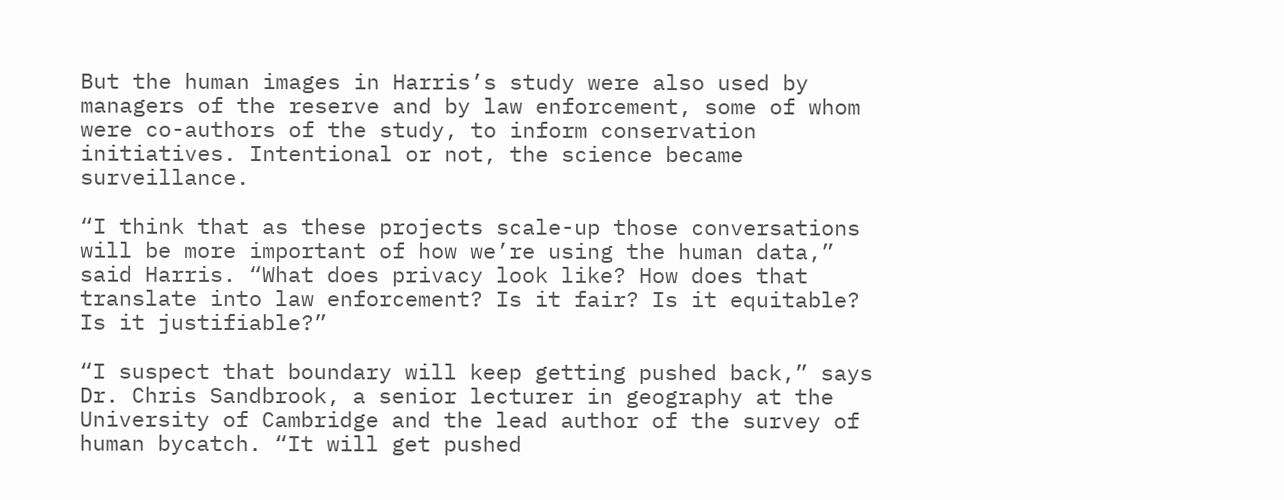But the human images in Harris’s study were also used by managers of the reserve and by law enforcement, some of whom were co-authors of the study, to inform conservation initiatives. Intentional or not, the science became surveillance.

“I think that as these projects scale-up those conversations will be more important of how we’re using the human data,” said Harris. “What does privacy look like? How does that translate into law enforcement? Is it fair? Is it equitable? Is it justifiable?”

“I suspect that boundary will keep getting pushed back,” says Dr. Chris Sandbrook, a senior lecturer in geography at the University of Cambridge and the lead author of the survey of human bycatch. “It will get pushed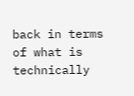back in terms of what is technically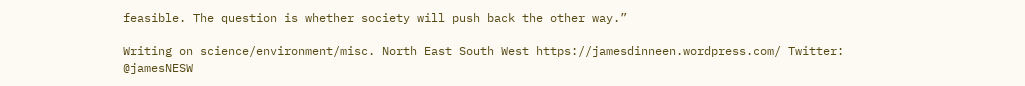feasible. The question is whether society will push back the other way.”

Writing on science/environment/misc. North East South West https://jamesdinneen.wordpress.com/ Twitter: @jamesNESW